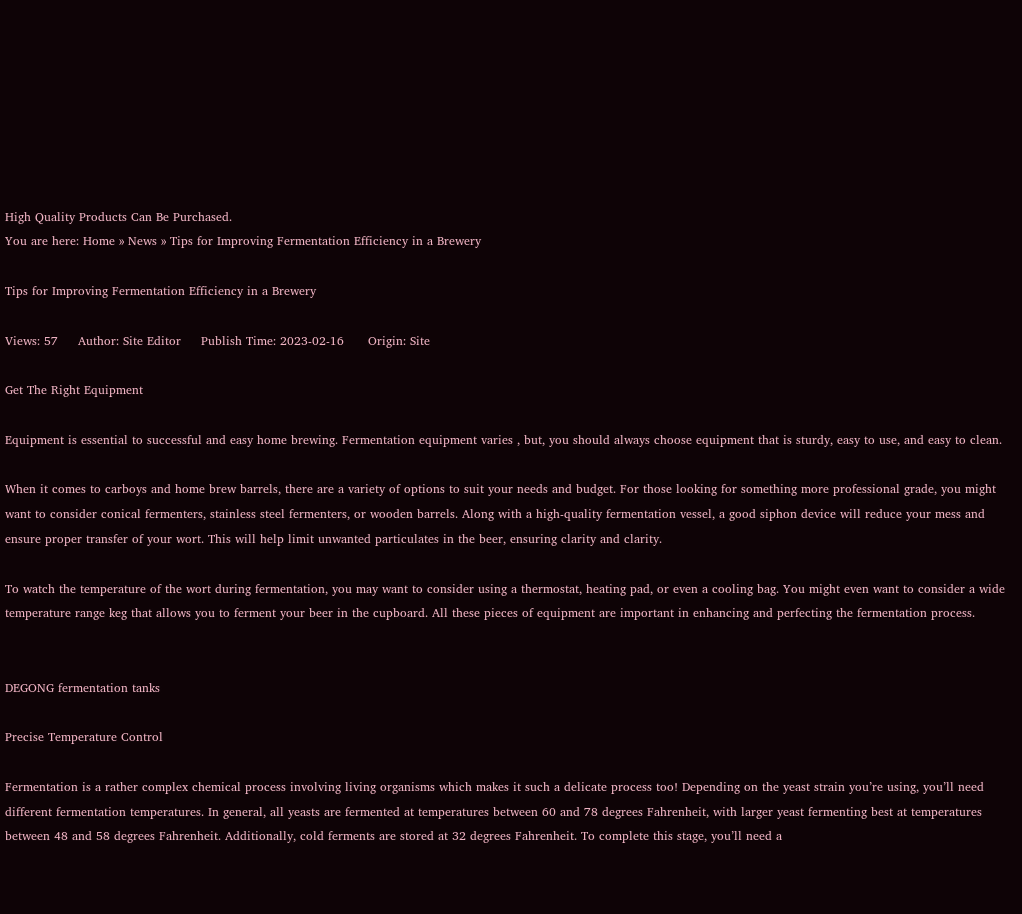High Quality Products Can Be Purchased.
You are here: Home » News » Tips for Improving Fermentation Efficiency in a Brewery

Tips for Improving Fermentation Efficiency in a Brewery

Views: 57     Author: Site Editor     Publish Time: 2023-02-16      Origin: Site

Get The Right Equipment

Equipment is essential to successful and easy home brewing. Fermentation equipment varies , but, you should always choose equipment that is sturdy, easy to use, and easy to clean.

When it comes to carboys and home brew barrels, there are a variety of options to suit your needs and budget. For those looking for something more professional grade, you might want to consider conical fermenters, stainless steel fermenters, or wooden barrels. Along with a high-quality fermentation vessel, a good siphon device will reduce your mess and ensure proper transfer of your wort. This will help limit unwanted particulates in the beer, ensuring clarity and clarity.

To watch the temperature of the wort during fermentation, you may want to consider using a thermostat, heating pad, or even a cooling bag. You might even want to consider a wide temperature range keg that allows you to ferment your beer in the cupboard. All these pieces of equipment are important in enhancing and perfecting the fermentation process.


DEGONG fermentation tanks

Precise Temperature Control

Fermentation is a rather complex chemical process involving living organisms which makes it such a delicate process too! Depending on the yeast strain you’re using, you’ll need different fermentation temperatures. In general, all yeasts are fermented at temperatures between 60 and 78 degrees Fahrenheit, with larger yeast fermenting best at temperatures between 48 and 58 degrees Fahrenheit. Additionally, cold ferments are stored at 32 degrees Fahrenheit. To complete this stage, you’ll need a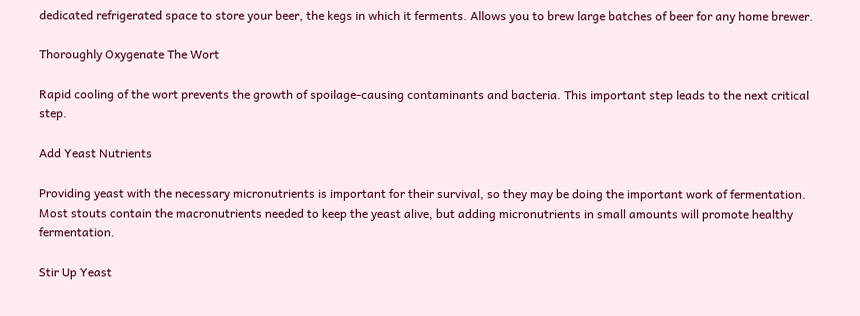dedicated refrigerated space to store your beer, the kegs in which it ferments. Allows you to brew large batches of beer for any home brewer.

Thoroughly Oxygenate The Wort

Rapid cooling of the wort prevents the growth of spoilage-causing contaminants and bacteria. This important step leads to the next critical step.

Add Yeast Nutrients

Providing yeast with the necessary micronutrients is important for their survival, so they may be doing the important work of fermentation. Most stouts contain the macronutrients needed to keep the yeast alive, but adding micronutrients in small amounts will promote healthy fermentation.

Stir Up Yeast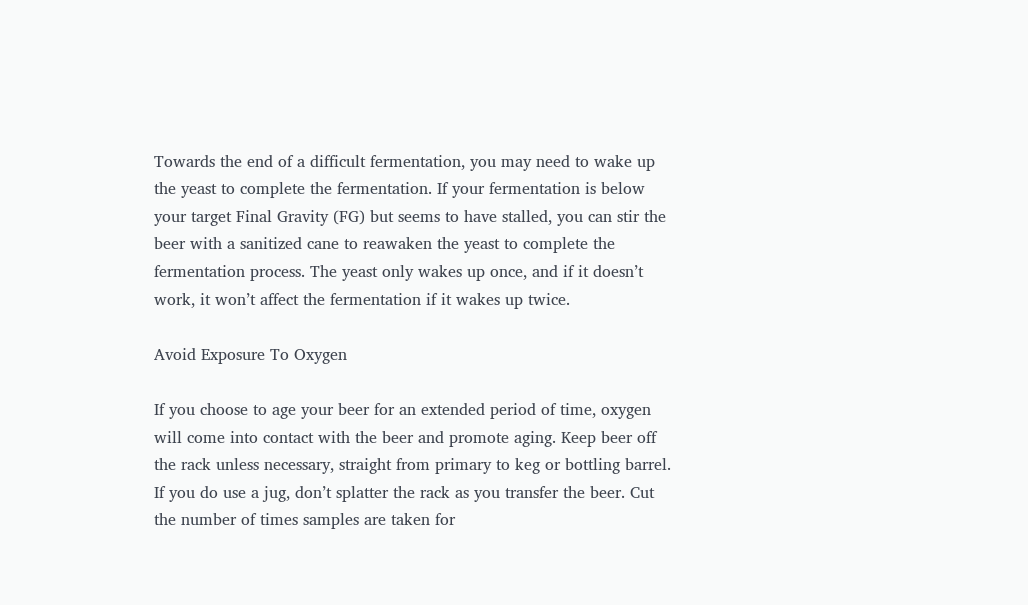Towards the end of a difficult fermentation, you may need to wake up the yeast to complete the fermentation. If your fermentation is below your target Final Gravity (FG) but seems to have stalled, you can stir the beer with a sanitized cane to reawaken the yeast to complete the fermentation process. The yeast only wakes up once, and if it doesn’t work, it won’t affect the fermentation if it wakes up twice.

Avoid Exposure To Oxygen

If you choose to age your beer for an extended period of time, oxygen will come into contact with the beer and promote aging. Keep beer off the rack unless necessary, straight from primary to keg or bottling barrel. If you do use a jug, don’t splatter the rack as you transfer the beer. Cut the number of times samples are taken for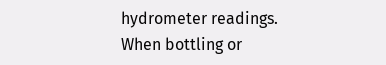hydrometer readings. When bottling or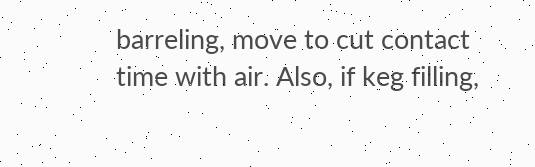barreling, move to cut contact time with air. Also, if keg filling,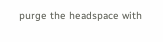purge the headspace with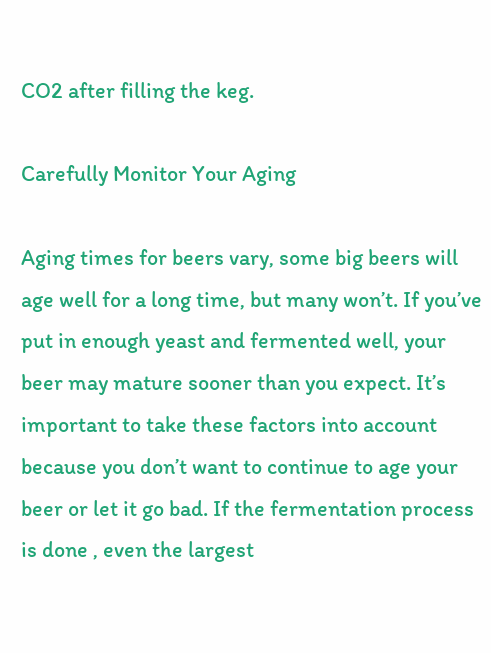CO2 after filling the keg.

Carefully Monitor Your Aging

Aging times for beers vary, some big beers will age well for a long time, but many won’t. If you’ve put in enough yeast and fermented well, your beer may mature sooner than you expect. It’s important to take these factors into account because you don’t want to continue to age your beer or let it go bad. If the fermentation process is done , even the largest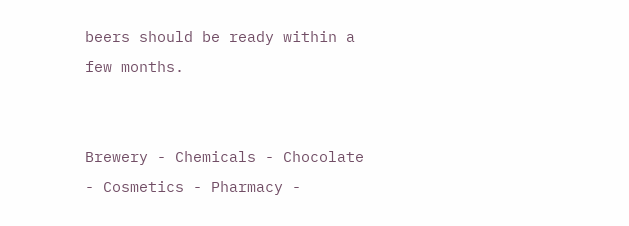beers should be ready within a few months.


Brewery - Chemicals - Chocolate - Cosmetics - Pharmacy -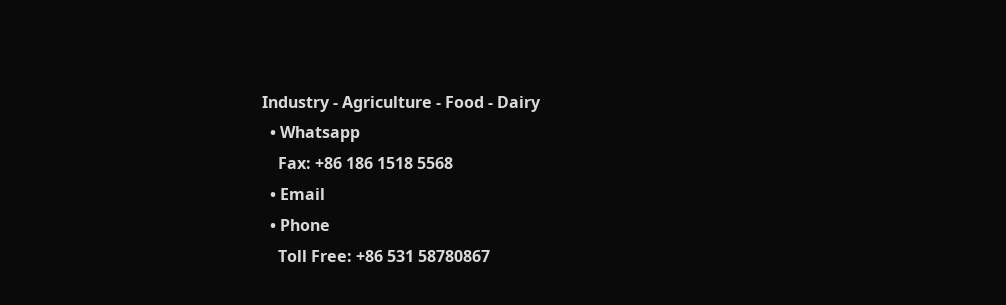Industry - Agriculture - Food - Dairy
  • Whatsapp
    Fax: +86 186 1518 5568
  • Email
  • Phone
    Toll Free: +86 531 58780867